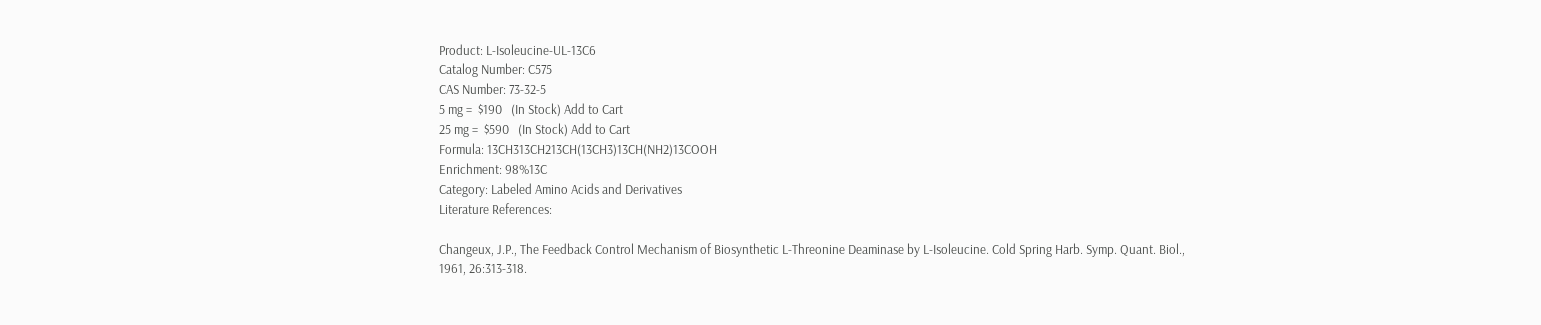Product: L-Isoleucine-UL-13C6
Catalog Number: C575
CAS Number: 73-32-5
5 mg =  $190   (In Stock) Add to Cart
25 mg =  $590   (In Stock) Add to Cart
Formula: 13CH313CH213CH(13CH3)13CH(NH2)13COOH
Enrichment: 98%13C
Category: Labeled Amino Acids and Derivatives
Literature References:

Changeux, J.P., The Feedback Control Mechanism of Biosynthetic L-Threonine Deaminase by L-Isoleucine. Cold Spring Harb. Symp. Quant. Biol., 1961, 26:313-318.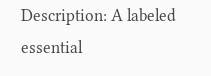Description: A labeled essential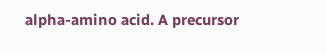alpha-amino acid. A precursor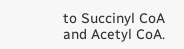to Succinyl CoA and Acetyl CoA.